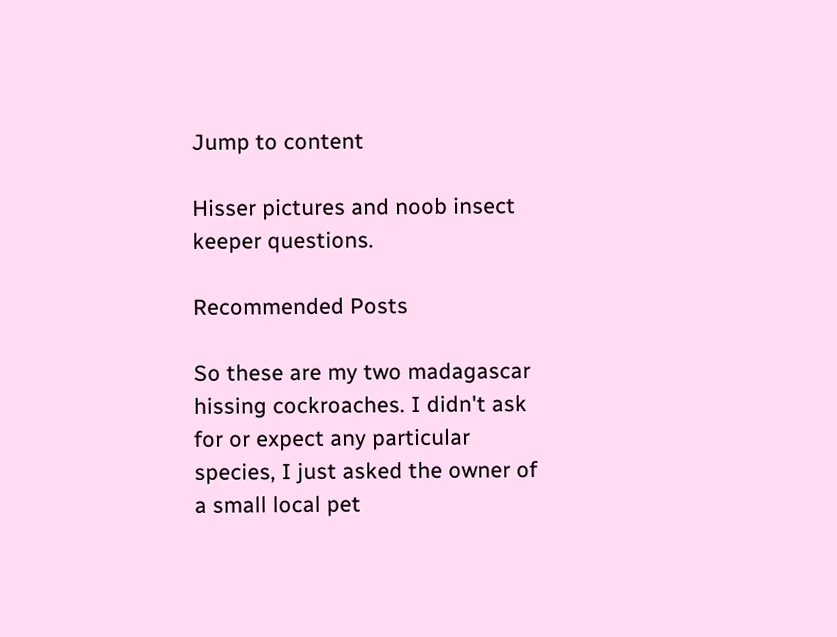Jump to content

Hisser pictures and noob insect keeper questions.

Recommended Posts

So these are my two madagascar hissing cockroaches. I didn't ask for or expect any particular species, I just asked the owner of a small local pet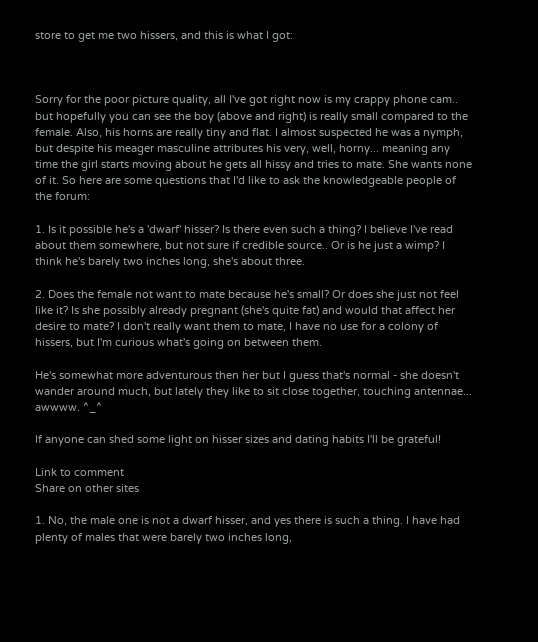store to get me two hissers, and this is what I got:



Sorry for the poor picture quality, all I've got right now is my crappy phone cam.. but hopefully you can see the boy (above and right) is really small compared to the female. Also, his horns are really tiny and flat. I almost suspected he was a nymph, but despite his meager masculine attributes his very, well, horny... meaning any time the girl starts moving about he gets all hissy and tries to mate. She wants none of it. So here are some questions that I'd like to ask the knowledgeable people of the forum:

1. Is it possible he's a 'dwarf' hisser? Is there even such a thing? I believe I've read about them somewhere, but not sure if credible source.. Or is he just a wimp? I think he's barely two inches long, she's about three.

2. Does the female not want to mate because he's small? Or does she just not feel like it? Is she possibly already pregnant (she's quite fat) and would that affect her desire to mate? I don't really want them to mate, I have no use for a colony of hissers, but I'm curious what's going on between them.

He's somewhat more adventurous then her but I guess that's normal - she doesn't wander around much, but lately they like to sit close together, touching antennae... awwww. ^_^

If anyone can shed some light on hisser sizes and dating habits I'll be grateful!

Link to comment
Share on other sites

1. No, the male one is not a dwarf hisser, and yes there is such a thing. I have had plenty of males that were barely two inches long,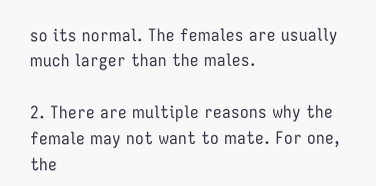so its normal. The females are usually much larger than the males.

2. There are multiple reasons why the female may not want to mate. For one, the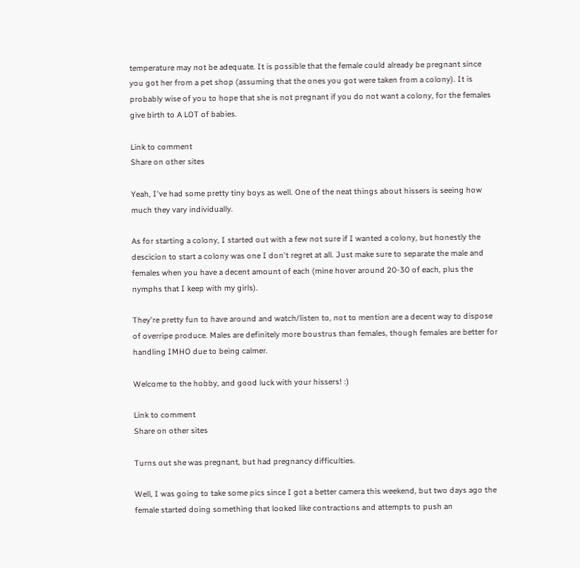temperature may not be adequate. It is possible that the female could already be pregnant since you got her from a pet shop (assuming that the ones you got were taken from a colony). It is probably wise of you to hope that she is not pregnant if you do not want a colony, for the females give birth to A LOT of babies.

Link to comment
Share on other sites

Yeah, I've had some pretty tiny boys as well. One of the neat things about hissers is seeing how much they vary individually.

As for starting a colony, I started out with a few not sure if I wanted a colony, but honestly the descicion to start a colony was one I don't regret at all. Just make sure to separate the male and females when you have a decent amount of each (mine hover around 20-30 of each, plus the nymphs that I keep with my girls).

They're pretty fun to have around and watch/listen to, not to mention are a decent way to dispose of overripe produce. Males are definitely more boustrus than females, though females are better for handling IMHO due to being calmer.

Welcome to the hobby, and good luck with your hissers! :)

Link to comment
Share on other sites

Turns out she was pregnant, but had pregnancy difficulties.

Well, I was going to take some pics since I got a better camera this weekend, but two days ago the female started doing something that looked like contractions and attempts to push an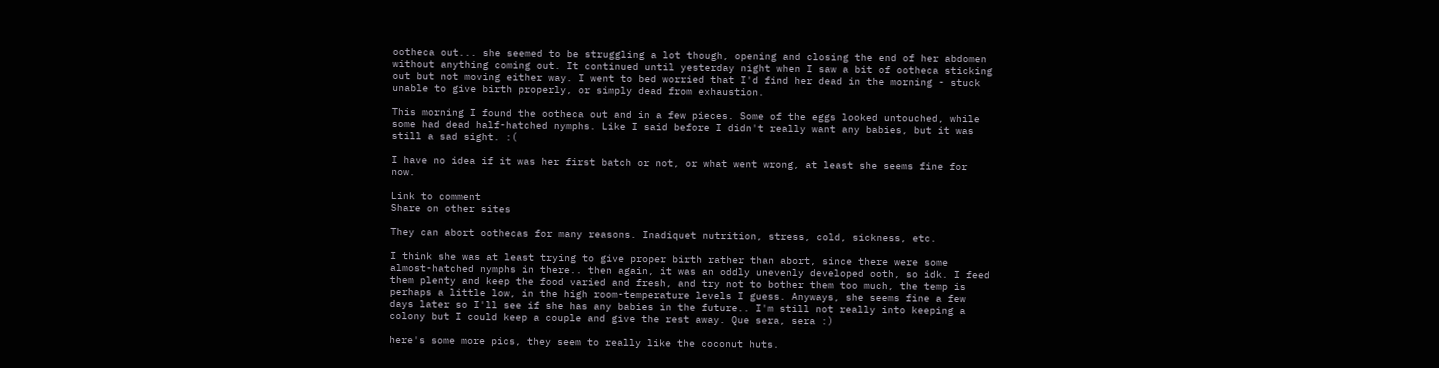ootheca out... she seemed to be struggling a lot though, opening and closing the end of her abdomen without anything coming out. It continued until yesterday night when I saw a bit of ootheca sticking out but not moving either way. I went to bed worried that I'd find her dead in the morning - stuck unable to give birth properly, or simply dead from exhaustion.

This morning I found the ootheca out and in a few pieces. Some of the eggs looked untouched, while some had dead half-hatched nymphs. Like I said before I didn't really want any babies, but it was still a sad sight. :(

I have no idea if it was her first batch or not, or what went wrong, at least she seems fine for now.

Link to comment
Share on other sites

They can abort oothecas for many reasons. Inadiquet nutrition, stress, cold, sickness, etc.

I think she was at least trying to give proper birth rather than abort, since there were some almost-hatched nymphs in there.. then again, it was an oddly unevenly developed ooth, so idk. I feed them plenty and keep the food varied and fresh, and try not to bother them too much, the temp is perhaps a little low, in the high room-temperature levels I guess. Anyways, she seems fine a few days later so I'll see if she has any babies in the future.. I'm still not really into keeping a colony but I could keep a couple and give the rest away. Que sera, sera :)

here's some more pics, they seem to really like the coconut huts.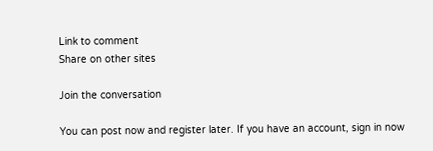Link to comment
Share on other sites

Join the conversation

You can post now and register later. If you have an account, sign in now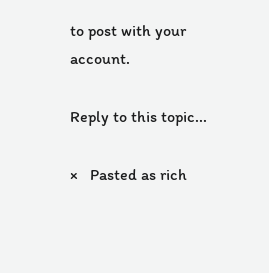to post with your account.

Reply to this topic...

×   Pasted as rich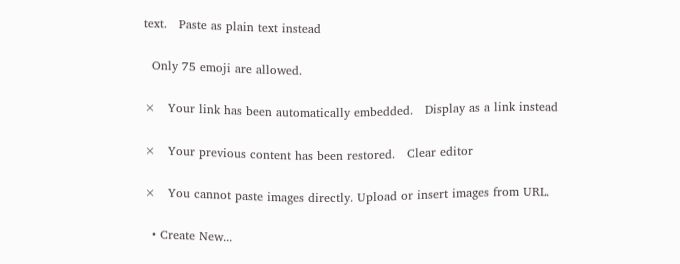text.   Paste as plain text instead

  Only 75 emoji are allowed.

×   Your link has been automatically embedded.   Display as a link instead

×   Your previous content has been restored.   Clear editor

×   You cannot paste images directly. Upload or insert images from URL.

  • Create New...